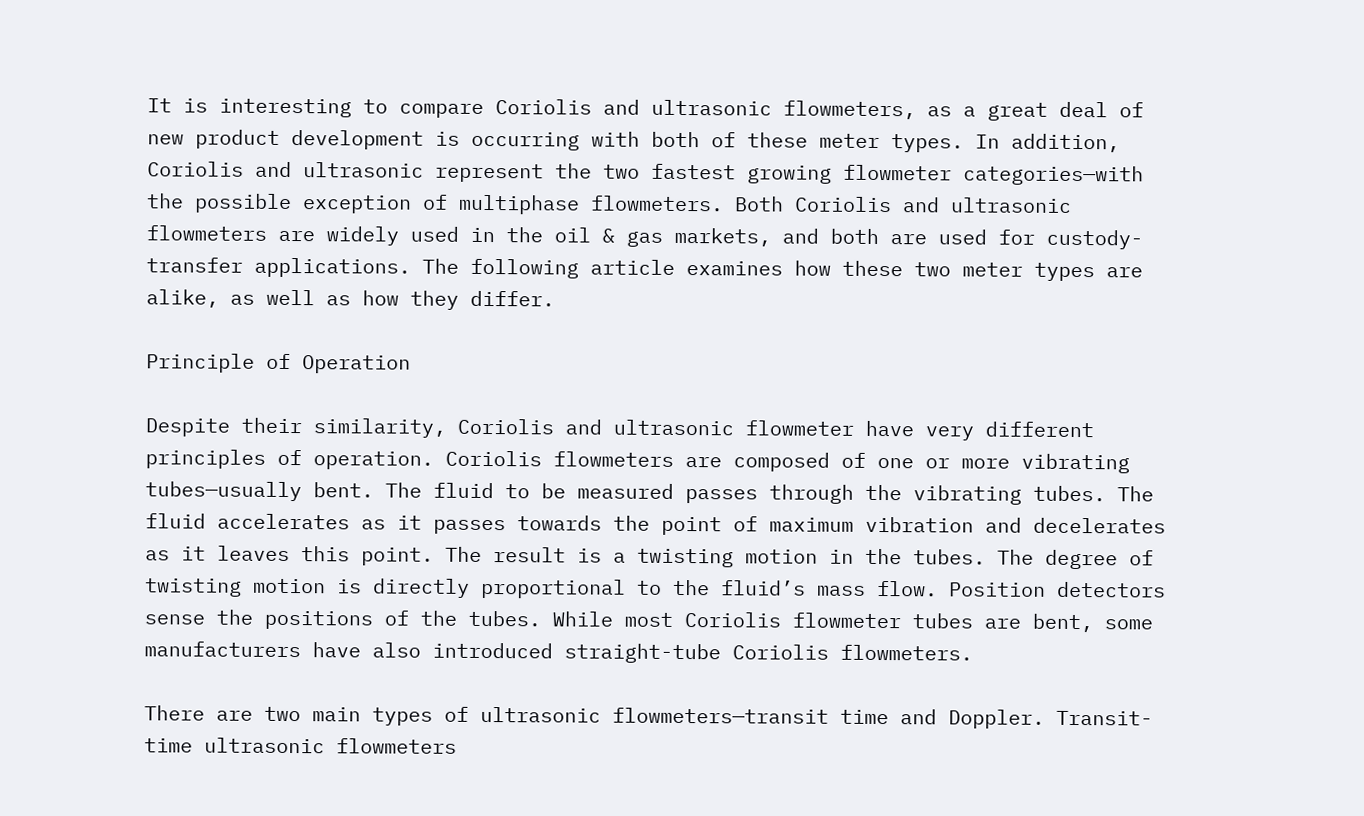It is interesting to compare Coriolis and ultrasonic flowmeters, as a great deal of new product development is occurring with both of these meter types. In addition, Coriolis and ultrasonic represent the two fastest growing flowmeter categories—with the possible exception of multiphase flowmeters. Both Coriolis and ultrasonic flowmeters are widely used in the oil & gas markets, and both are used for custody-transfer applications. The following article examines how these two meter types are alike, as well as how they differ.

Principle of Operation

Despite their similarity, Coriolis and ultrasonic flowmeter have very different principles of operation. Coriolis flowmeters are composed of one or more vibrating tubes—usually bent. The fluid to be measured passes through the vibrating tubes. The fluid accelerates as it passes towards the point of maximum vibration and decelerates as it leaves this point. The result is a twisting motion in the tubes. The degree of twisting motion is directly proportional to the fluid’s mass flow. Position detectors sense the positions of the tubes. While most Coriolis flowmeter tubes are bent, some manufacturers have also introduced straight-tube Coriolis flowmeters.

There are two main types of ultrasonic flowmeters—transit time and Doppler. Transit-time ultrasonic flowmeters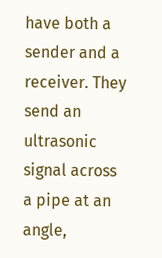have both a sender and a receiver. They send an ultrasonic signal across a pipe at an angle,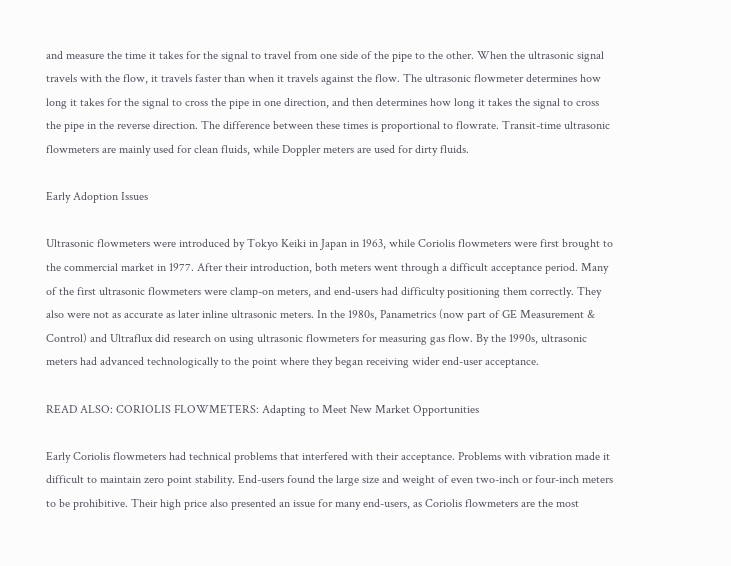and measure the time it takes for the signal to travel from one side of the pipe to the other. When the ultrasonic signal travels with the flow, it travels faster than when it travels against the flow. The ultrasonic flowmeter determines how long it takes for the signal to cross the pipe in one direction, and then determines how long it takes the signal to cross the pipe in the reverse direction. The difference between these times is proportional to flowrate. Transit-time ultrasonic flowmeters are mainly used for clean fluids, while Doppler meters are used for dirty fluids.

Early Adoption Issues

Ultrasonic flowmeters were introduced by Tokyo Keiki in Japan in 1963, while Coriolis flowmeters were first brought to the commercial market in 1977. After their introduction, both meters went through a difficult acceptance period. Many of the first ultrasonic flowmeters were clamp-on meters, and end-users had difficulty positioning them correctly. They also were not as accurate as later inline ultrasonic meters. In the 1980s, Panametrics (now part of GE Measurement & Control) and Ultraflux did research on using ultrasonic flowmeters for measuring gas flow. By the 1990s, ultrasonic meters had advanced technologically to the point where they began receiving wider end-user acceptance.

READ ALSO: CORIOLIS FLOWMETERS: Adapting to Meet New Market Opportunities

Early Coriolis flowmeters had technical problems that interfered with their acceptance. Problems with vibration made it difficult to maintain zero point stability. End-users found the large size and weight of even two-inch or four-inch meters to be prohibitive. Their high price also presented an issue for many end-users, as Coriolis flowmeters are the most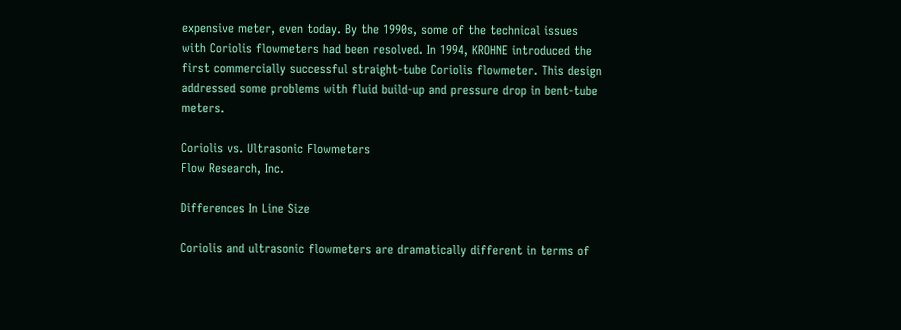expensive meter, even today. By the 1990s, some of the technical issues with Coriolis flowmeters had been resolved. In 1994, KROHNE introduced the first commercially successful straight-tube Coriolis flowmeter. This design addressed some problems with fluid build-up and pressure drop in bent-tube meters.

Coriolis vs. Ultrasonic Flowmeters
Flow Research, Inc.

Differences In Line Size

Coriolis and ultrasonic flowmeters are dramatically different in terms of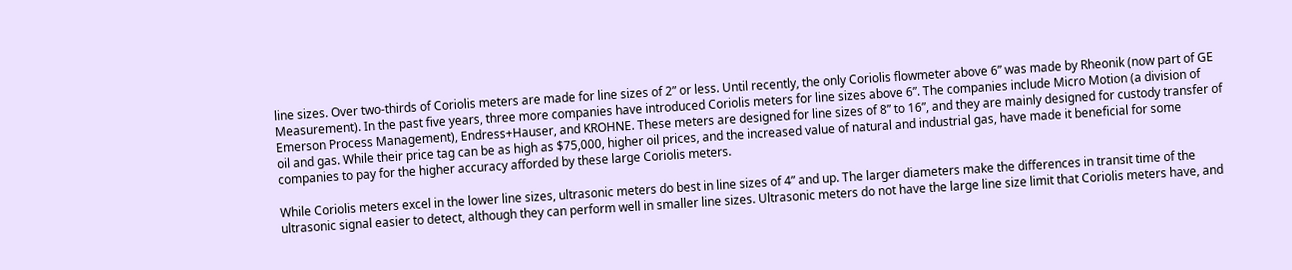line sizes. Over two-thirds of Coriolis meters are made for line sizes of 2” or less. Until recently, the only Coriolis flowmeter above 6” was made by Rheonik (now part of GE Measurement). In the past five years, three more companies have introduced Coriolis meters for line sizes above 6”. The companies include Micro Motion (a division of Emerson Process Management), Endress+Hauser, and KROHNE. These meters are designed for line sizes of 8” to 16”, and they are mainly designed for custody transfer of oil and gas. While their price tag can be as high as $75,000, higher oil prices, and the increased value of natural and industrial gas, have made it beneficial for some companies to pay for the higher accuracy afforded by these large Coriolis meters.

While Coriolis meters excel in the lower line sizes, ultrasonic meters do best in line sizes of 4” and up. The larger diameters make the differences in transit time of the ultrasonic signal easier to detect, although they can perform well in smaller line sizes. Ultrasonic meters do not have the large line size limit that Coriolis meters have, and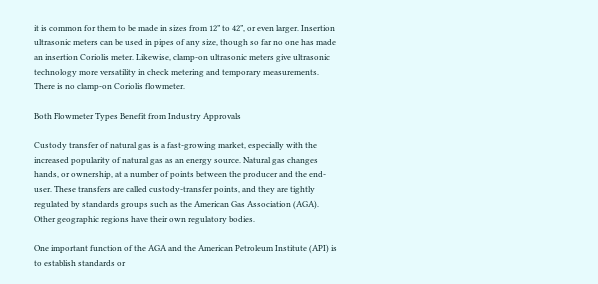it is common for them to be made in sizes from 12” to 42”, or even larger. Insertion ultrasonic meters can be used in pipes of any size, though so far no one has made an insertion Coriolis meter. Likewise, clamp-on ultrasonic meters give ultrasonic technology more versatility in check metering and temporary measurements. There is no clamp-on Coriolis flowmeter.

Both Flowmeter Types Benefit from Industry Approvals

Custody transfer of natural gas is a fast-growing market, especially with the increased popularity of natural gas as an energy source. Natural gas changes hands, or ownership, at a number of points between the producer and the end-user. These transfers are called custody-transfer points, and they are tightly regulated by standards groups such as the American Gas Association (AGA). Other geographic regions have their own regulatory bodies.

One important function of the AGA and the American Petroleum Institute (API) is to establish standards or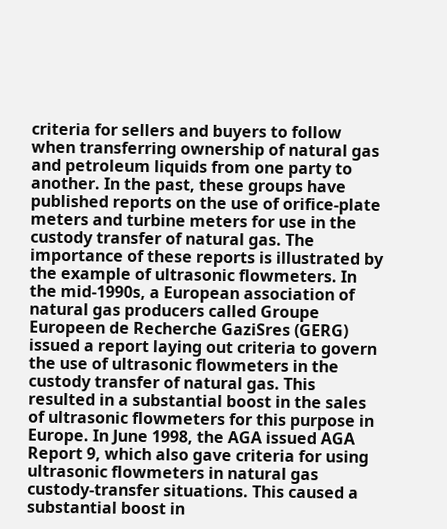criteria for sellers and buyers to follow when transferring ownership of natural gas and petroleum liquids from one party to another. In the past, these groups have published reports on the use of orifice-plate meters and turbine meters for use in the custody transfer of natural gas. The importance of these reports is illustrated by the example of ultrasonic flowmeters. In the mid-1990s, a European association of natural gas producers called Groupe Europeen de Recherche GaziSres (GERG) issued a report laying out criteria to govern the use of ultrasonic flowmeters in the custody transfer of natural gas. This resulted in a substantial boost in the sales of ultrasonic flowmeters for this purpose in Europe. In June 1998, the AGA issued AGA Report 9, which also gave criteria for using ultrasonic flowmeters in natural gas custody-transfer situations. This caused a substantial boost in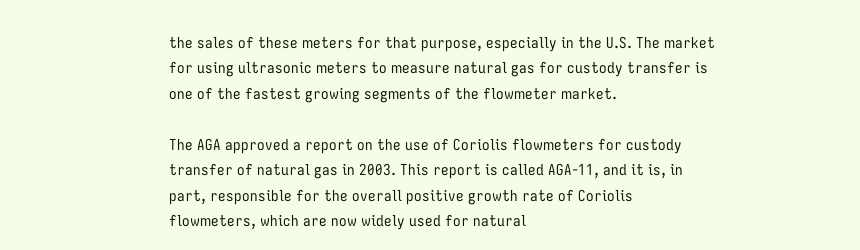the sales of these meters for that purpose, especially in the U.S. The market for using ultrasonic meters to measure natural gas for custody transfer is one of the fastest growing segments of the flowmeter market.

The AGA approved a report on the use of Coriolis flowmeters for custody transfer of natural gas in 2003. This report is called AGA-11, and it is, in part, responsible for the overall positive growth rate of Coriolis flowmeters, which are now widely used for natural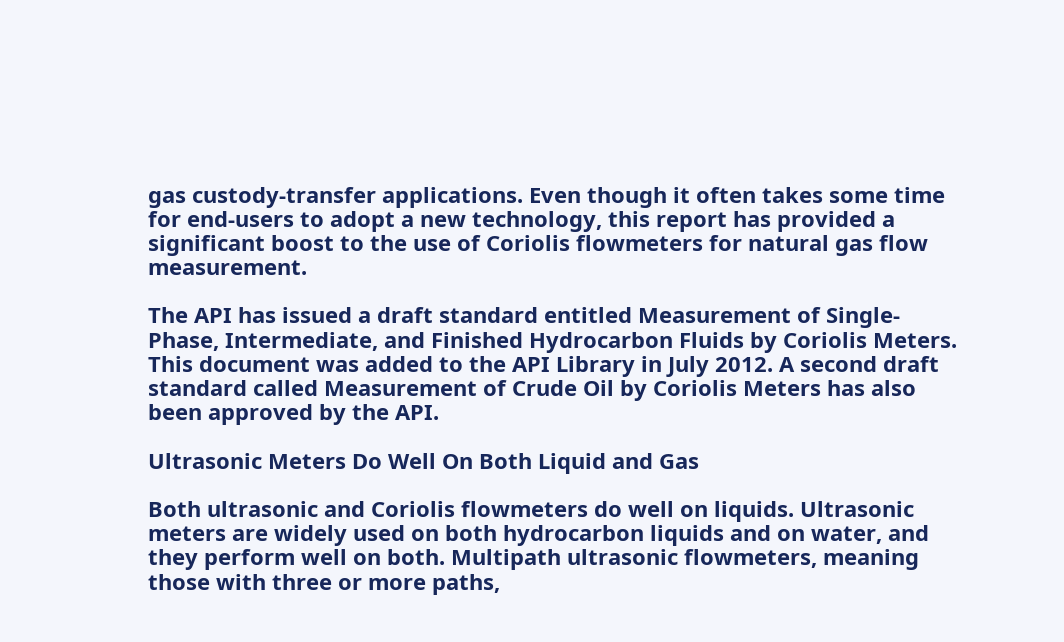gas custody-transfer applications. Even though it often takes some time for end-users to adopt a new technology, this report has provided a significant boost to the use of Coriolis flowmeters for natural gas flow measurement.

The API has issued a draft standard entitled Measurement of Single-Phase, Intermediate, and Finished Hydrocarbon Fluids by Coriolis Meters. This document was added to the API Library in July 2012. A second draft standard called Measurement of Crude Oil by Coriolis Meters has also been approved by the API.

Ultrasonic Meters Do Well On Both Liquid and Gas

Both ultrasonic and Coriolis flowmeters do well on liquids. Ultrasonic meters are widely used on both hydrocarbon liquids and on water, and they perform well on both. Multipath ultrasonic flowmeters, meaning those with three or more paths,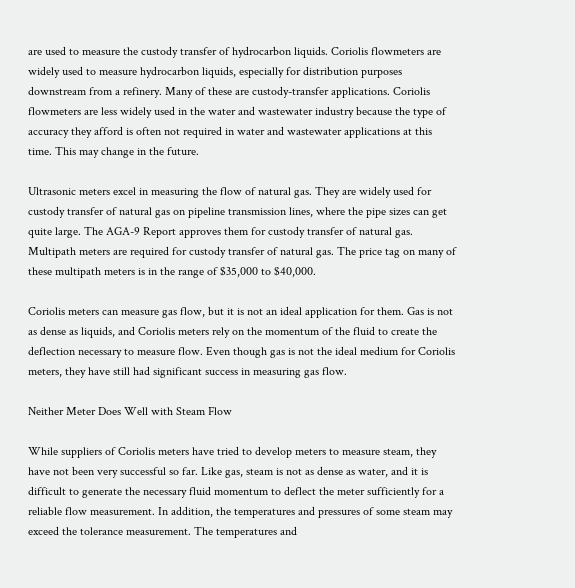are used to measure the custody transfer of hydrocarbon liquids. Coriolis flowmeters are widely used to measure hydrocarbon liquids, especially for distribution purposes downstream from a refinery. Many of these are custody-transfer applications. Coriolis flowmeters are less widely used in the water and wastewater industry because the type of accuracy they afford is often not required in water and wastewater applications at this time. This may change in the future.

Ultrasonic meters excel in measuring the flow of natural gas. They are widely used for custody transfer of natural gas on pipeline transmission lines, where the pipe sizes can get quite large. The AGA-9 Report approves them for custody transfer of natural gas. Multipath meters are required for custody transfer of natural gas. The price tag on many of these multipath meters is in the range of $35,000 to $40,000.

Coriolis meters can measure gas flow, but it is not an ideal application for them. Gas is not as dense as liquids, and Coriolis meters rely on the momentum of the fluid to create the deflection necessary to measure flow. Even though gas is not the ideal medium for Coriolis meters, they have still had significant success in measuring gas flow.

Neither Meter Does Well with Steam Flow

While suppliers of Coriolis meters have tried to develop meters to measure steam, they have not been very successful so far. Like gas, steam is not as dense as water, and it is difficult to generate the necessary fluid momentum to deflect the meter sufficiently for a reliable flow measurement. In addition, the temperatures and pressures of some steam may exceed the tolerance measurement. The temperatures and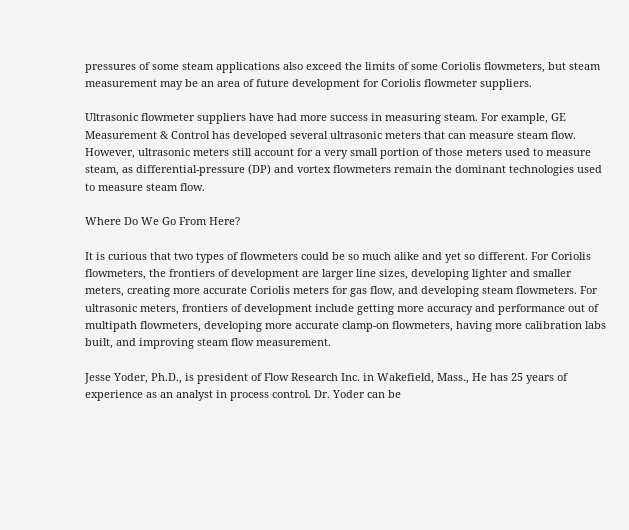pressures of some steam applications also exceed the limits of some Coriolis flowmeters, but steam measurement may be an area of future development for Coriolis flowmeter suppliers.

Ultrasonic flowmeter suppliers have had more success in measuring steam. For example, GE Measurement & Control has developed several ultrasonic meters that can measure steam flow. However, ultrasonic meters still account for a very small portion of those meters used to measure steam, as differential-pressure (DP) and vortex flowmeters remain the dominant technologies used to measure steam flow.

Where Do We Go From Here?

It is curious that two types of flowmeters could be so much alike and yet so different. For Coriolis flowmeters, the frontiers of development are larger line sizes, developing lighter and smaller meters, creating more accurate Coriolis meters for gas flow, and developing steam flowmeters. For ultrasonic meters, frontiers of development include getting more accuracy and performance out of multipath flowmeters, developing more accurate clamp-on flowmeters, having more calibration labs built, and improving steam flow measurement.

Jesse Yoder, Ph.D., is president of Flow Research Inc. in Wakefield, Mass., He has 25 years of experience as an analyst in process control. Dr. Yoder can be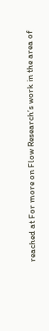reached at For more on Flow Research’s work in the area of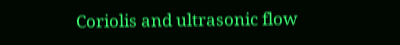Coriolis and ultrasonic flow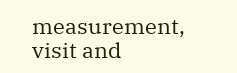measurement, visit and